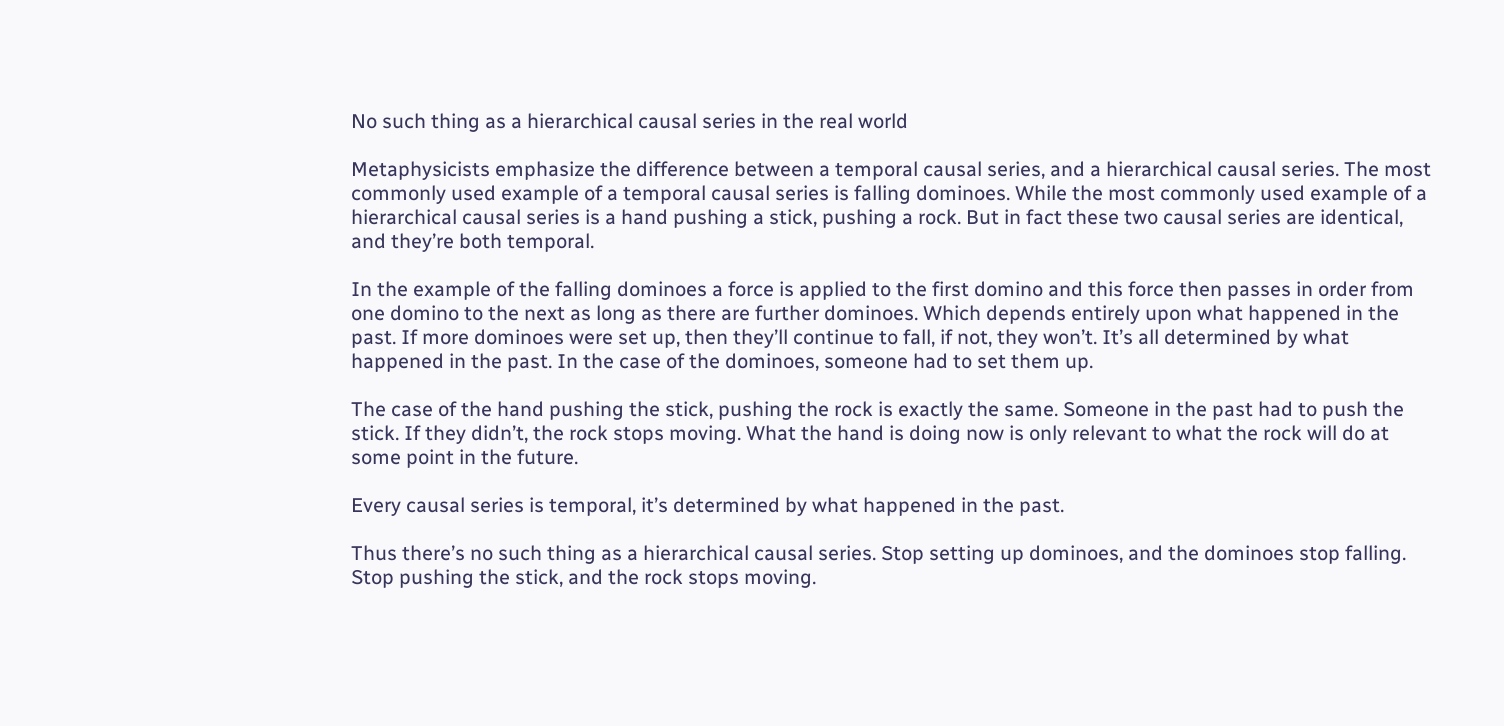No such thing as a hierarchical causal series in the real world

Metaphysicists emphasize the difference between a temporal causal series, and a hierarchical causal series. The most commonly used example of a temporal causal series is falling dominoes. While the most commonly used example of a hierarchical causal series is a hand pushing a stick, pushing a rock. But in fact these two causal series are identical, and they’re both temporal.

In the example of the falling dominoes a force is applied to the first domino and this force then passes in order from one domino to the next as long as there are further dominoes. Which depends entirely upon what happened in the past. If more dominoes were set up, then they’ll continue to fall, if not, they won’t. It’s all determined by what happened in the past. In the case of the dominoes, someone had to set them up.

The case of the hand pushing the stick, pushing the rock is exactly the same. Someone in the past had to push the stick. If they didn’t, the rock stops moving. What the hand is doing now is only relevant to what the rock will do at some point in the future.

Every causal series is temporal, it’s determined by what happened in the past.

Thus there’s no such thing as a hierarchical causal series. Stop setting up dominoes, and the dominoes stop falling. Stop pushing the stick, and the rock stops moving.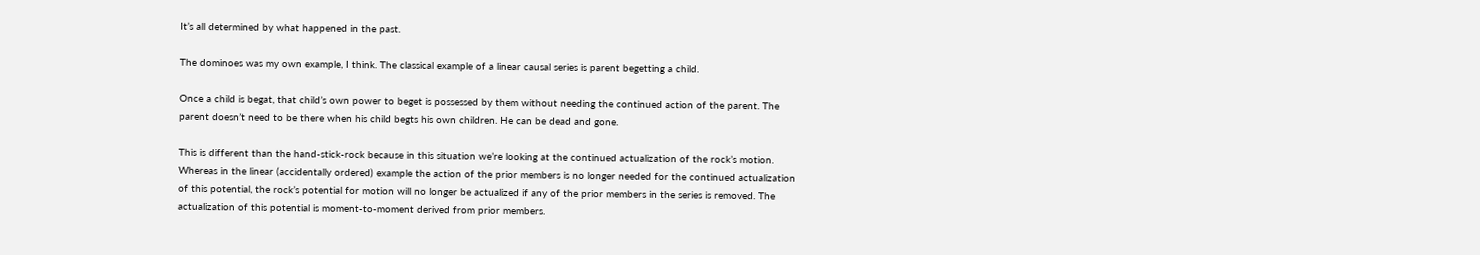It’s all determined by what happened in the past.

The dominoes was my own example, I think. The classical example of a linear causal series is parent begetting a child.

Once a child is begat, that child’s own power to beget is possessed by them without needing the continued action of the parent. The parent doesn’t need to be there when his child begts his own children. He can be dead and gone.

This is different than the hand-stick-rock because in this situation we’re looking at the continued actualization of the rock’s motion. Whereas in the linear (accidentally ordered) example the action of the prior members is no longer needed for the continued actualization of this potential, the rock’s potential for motion will no longer be actualized if any of the prior members in the series is removed. The actualization of this potential is moment-to-moment derived from prior members.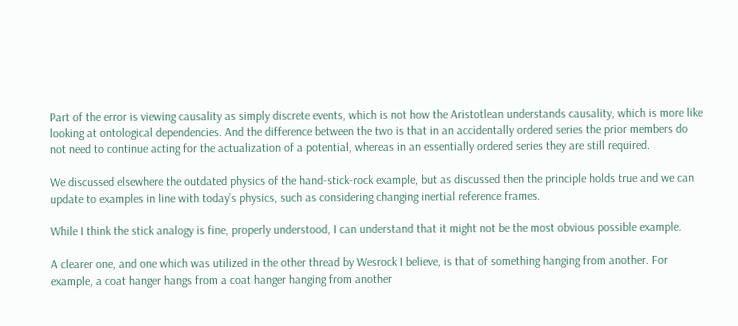Part of the error is viewing causality as simply discrete events, which is not how the Aristotlean understands causality, which is more like looking at ontological dependencies. And the difference between the two is that in an accidentally ordered series the prior members do not need to continue acting for the actualization of a potential, whereas in an essentially ordered series they are still required.

We discussed elsewhere the outdated physics of the hand-stick-rock example, but as discussed then the principle holds true and we can update to examples in line with today’s physics, such as considering changing inertial reference frames.

While I think the stick analogy is fine, properly understood, I can understand that it might not be the most obvious possible example.

A clearer one, and one which was utilized in the other thread by Wesrock I believe, is that of something hanging from another. For example, a coat hanger hangs from a coat hanger hanging from another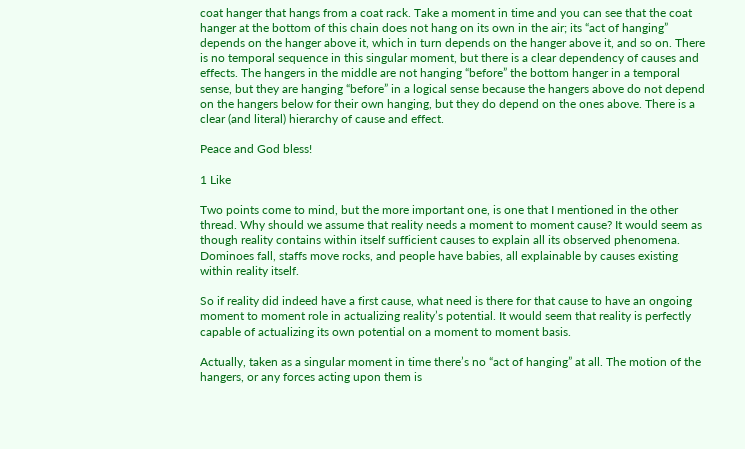coat hanger that hangs from a coat rack. Take a moment in time and you can see that the coat hanger at the bottom of this chain does not hang on its own in the air; its “act of hanging” depends on the hanger above it, which in turn depends on the hanger above it, and so on. There is no temporal sequence in this singular moment, but there is a clear dependency of causes and effects. The hangers in the middle are not hanging “before” the bottom hanger in a temporal sense, but they are hanging “before” in a logical sense because the hangers above do not depend on the hangers below for their own hanging, but they do depend on the ones above. There is a clear (and literal) hierarchy of cause and effect.

Peace and God bless!

1 Like

Two points come to mind, but the more important one, is one that I mentioned in the other thread. Why should we assume that reality needs a moment to moment cause? It would seem as though reality contains within itself sufficient causes to explain all its observed phenomena. Dominoes fall, staffs move rocks, and people have babies, all explainable by causes existing within reality itself.

So if reality did indeed have a first cause, what need is there for that cause to have an ongoing moment to moment role in actualizing reality’s potential. It would seem that reality is perfectly capable of actualizing its own potential on a moment to moment basis.

Actually, taken as a singular moment in time there’s no “act of hanging” at all. The motion of the hangers, or any forces acting upon them is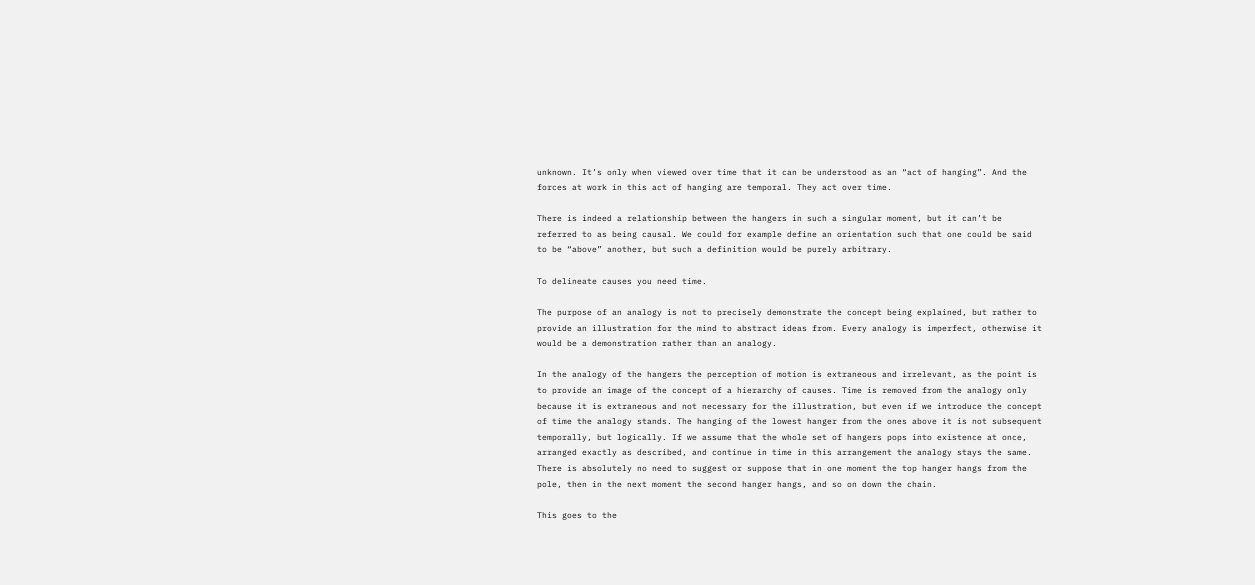unknown. It’s only when viewed over time that it can be understood as an “act of hanging”. And the forces at work in this act of hanging are temporal. They act over time.

There is indeed a relationship between the hangers in such a singular moment, but it can’t be referred to as being causal. We could for example define an orientation such that one could be said to be “above” another, but such a definition would be purely arbitrary.

To delineate causes you need time.

The purpose of an analogy is not to precisely demonstrate the concept being explained, but rather to provide an illustration for the mind to abstract ideas from. Every analogy is imperfect, otherwise it would be a demonstration rather than an analogy.

In the analogy of the hangers the perception of motion is extraneous and irrelevant, as the point is to provide an image of the concept of a hierarchy of causes. Time is removed from the analogy only because it is extraneous and not necessary for the illustration, but even if we introduce the concept of time the analogy stands. The hanging of the lowest hanger from the ones above it is not subsequent temporally, but logically. If we assume that the whole set of hangers pops into existence at once, arranged exactly as described, and continue in time in this arrangement the analogy stays the same. There is absolutely no need to suggest or suppose that in one moment the top hanger hangs from the pole, then in the next moment the second hanger hangs, and so on down the chain.

This goes to the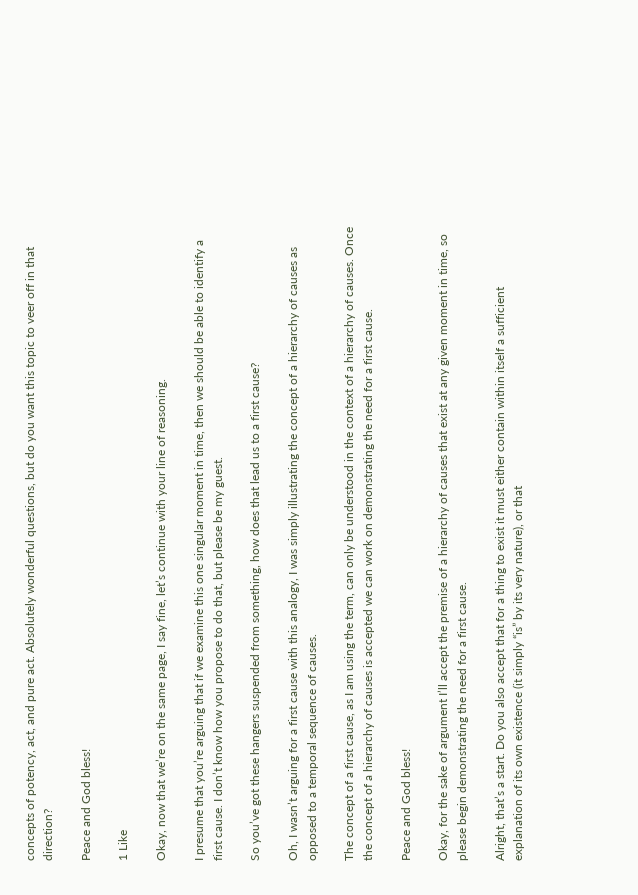concepts of potency, act, and pure act. Absolutely wonderful questions, but do you want this topic to veer off in that direction?

Peace and God bless!

1 Like

Okay, now that we’re on the same page, I say fine, let’s continue with your line of reasoning.

I presume that you’re arguing that if we examine this one singular moment in time, then we should be able to identify a first cause. I don’t know how you propose to do that, but please be my guest.

So you’ve got these hangers suspended from something, how does that lead us to a first cause?

Oh, I wasn’t arguing for a first cause with this analogy, I was simply illustrating the concept of a hierarchy of causes as opposed to a temporal sequence of causes.

The concept of a first cause, as I am using the term, can only be understood in the context of a hierarchy of causes. Once the concept of a hierarchy of causes is accepted we can work on demonstrating the need for a first cause.

Peace and God bless!

Okay, for the sake of argument I’ll accept the premise of a hierarchy of causes that exist at any given moment in time, so please begin demonstrating the need for a first cause.

Alright, that’s a start. Do you also accept that for a thing to exist it must either contain within itself a sufficient explanation of its own existence (it simply “is” by its very nature), or that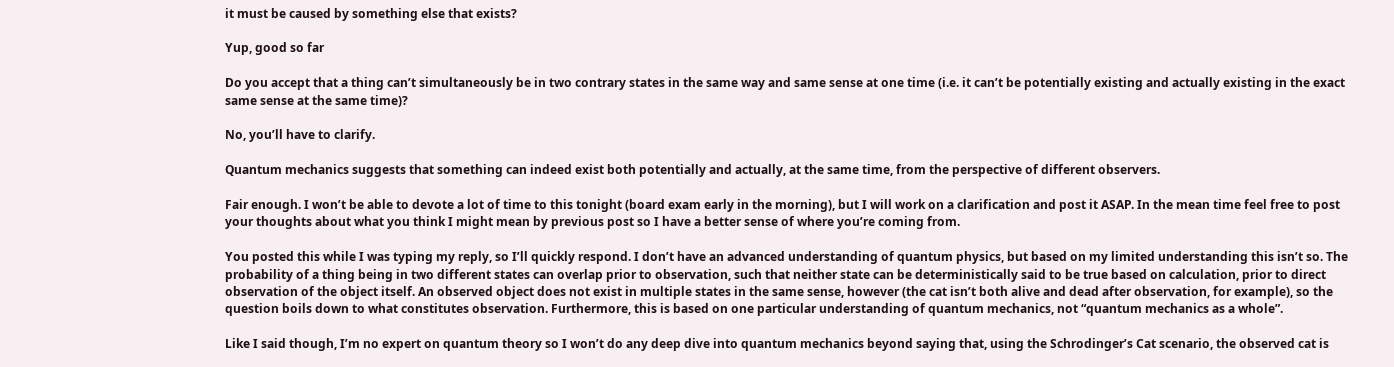it must be caused by something else that exists?

Yup, good so far

Do you accept that a thing can’t simultaneously be in two contrary states in the same way and same sense at one time (i.e. it can’t be potentially existing and actually existing in the exact same sense at the same time)?

No, you’ll have to clarify.

Quantum mechanics suggests that something can indeed exist both potentially and actually, at the same time, from the perspective of different observers.

Fair enough. I won’t be able to devote a lot of time to this tonight (board exam early in the morning), but I will work on a clarification and post it ASAP. In the mean time feel free to post your thoughts about what you think I might mean by previous post so I have a better sense of where you’re coming from.

You posted this while I was typing my reply, so I’ll quickly respond. I don’t have an advanced understanding of quantum physics, but based on my limited understanding this isn’t so. The probability of a thing being in two different states can overlap prior to observation, such that neither state can be deterministically said to be true based on calculation, prior to direct observation of the object itself. An observed object does not exist in multiple states in the same sense, however (the cat isn’t both alive and dead after observation, for example), so the question boils down to what constitutes observation. Furthermore, this is based on one particular understanding of quantum mechanics, not “quantum mechanics as a whole”.

Like I said though, I’m no expert on quantum theory so I won’t do any deep dive into quantum mechanics beyond saying that, using the Schrodinger’s Cat scenario, the observed cat is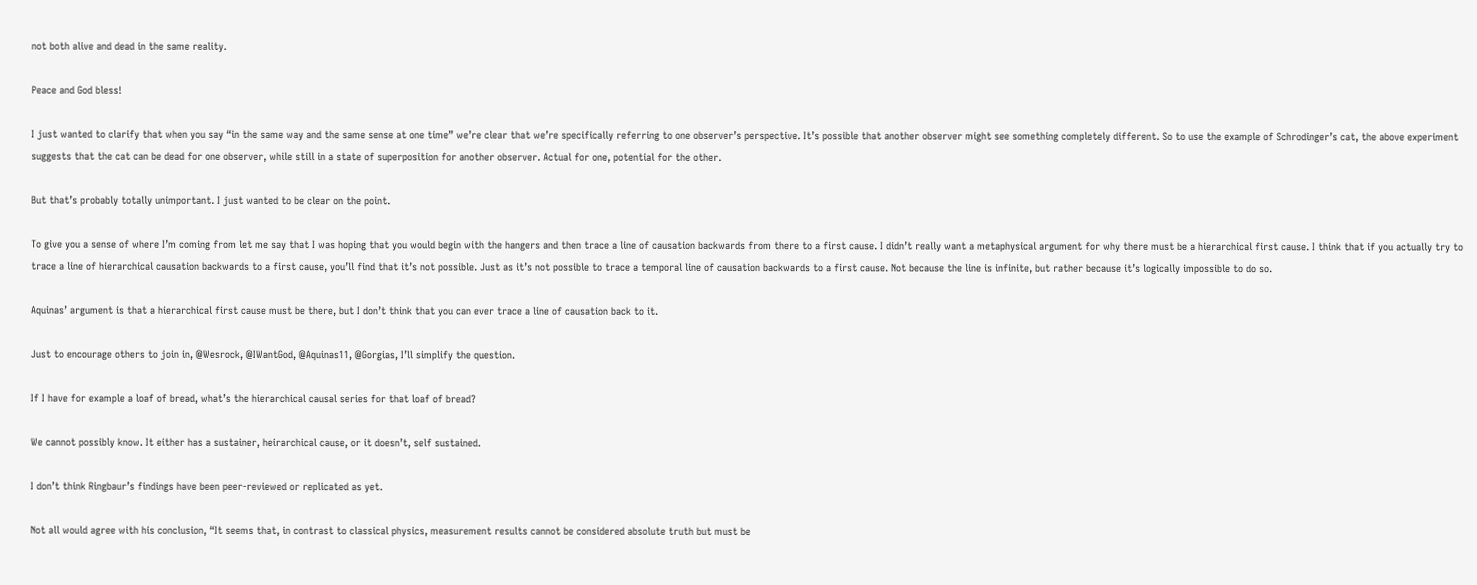not both alive and dead in the same reality.

Peace and God bless!

I just wanted to clarify that when you say “in the same way and the same sense at one time” we’re clear that we’re specifically referring to one observer’s perspective. It’s possible that another observer might see something completely different. So to use the example of Schrodinger’s cat, the above experiment suggests that the cat can be dead for one observer, while still in a state of superposition for another observer. Actual for one, potential for the other.

But that’s probably totally unimportant. I just wanted to be clear on the point.

To give you a sense of where I’m coming from let me say that I was hoping that you would begin with the hangers and then trace a line of causation backwards from there to a first cause. I didn’t really want a metaphysical argument for why there must be a hierarchical first cause. I think that if you actually try to trace a line of hierarchical causation backwards to a first cause, you’ll find that it’s not possible. Just as it’s not possible to trace a temporal line of causation backwards to a first cause. Not because the line is infinite, but rather because it’s logically impossible to do so.

Aquinas’ argument is that a hierarchical first cause must be there, but I don’t think that you can ever trace a line of causation back to it.

Just to encourage others to join in, @Wesrock, @IWantGod, @Aquinas11, @Gorgias, I’ll simplify the question.

If I have for example a loaf of bread, what’s the hierarchical causal series for that loaf of bread?

We cannot possibly know. It either has a sustainer, heirarchical cause, or it doesn’t, self sustained.

I don’t think Ringbaur’s findings have been peer-reviewed or replicated as yet.

Not all would agree with his conclusion, “It seems that, in contrast to classical physics, measurement results cannot be considered absolute truth but must be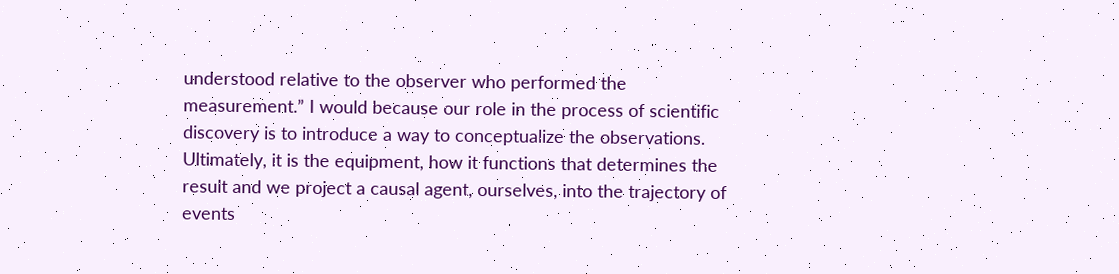understood relative to the observer who performed the measurement.” I would because our role in the process of scientific discovery is to introduce a way to conceptualize the observations. Ultimately, it is the equipment, how it functions that determines the result and we project a causal agent, ourselves, into the trajectory of events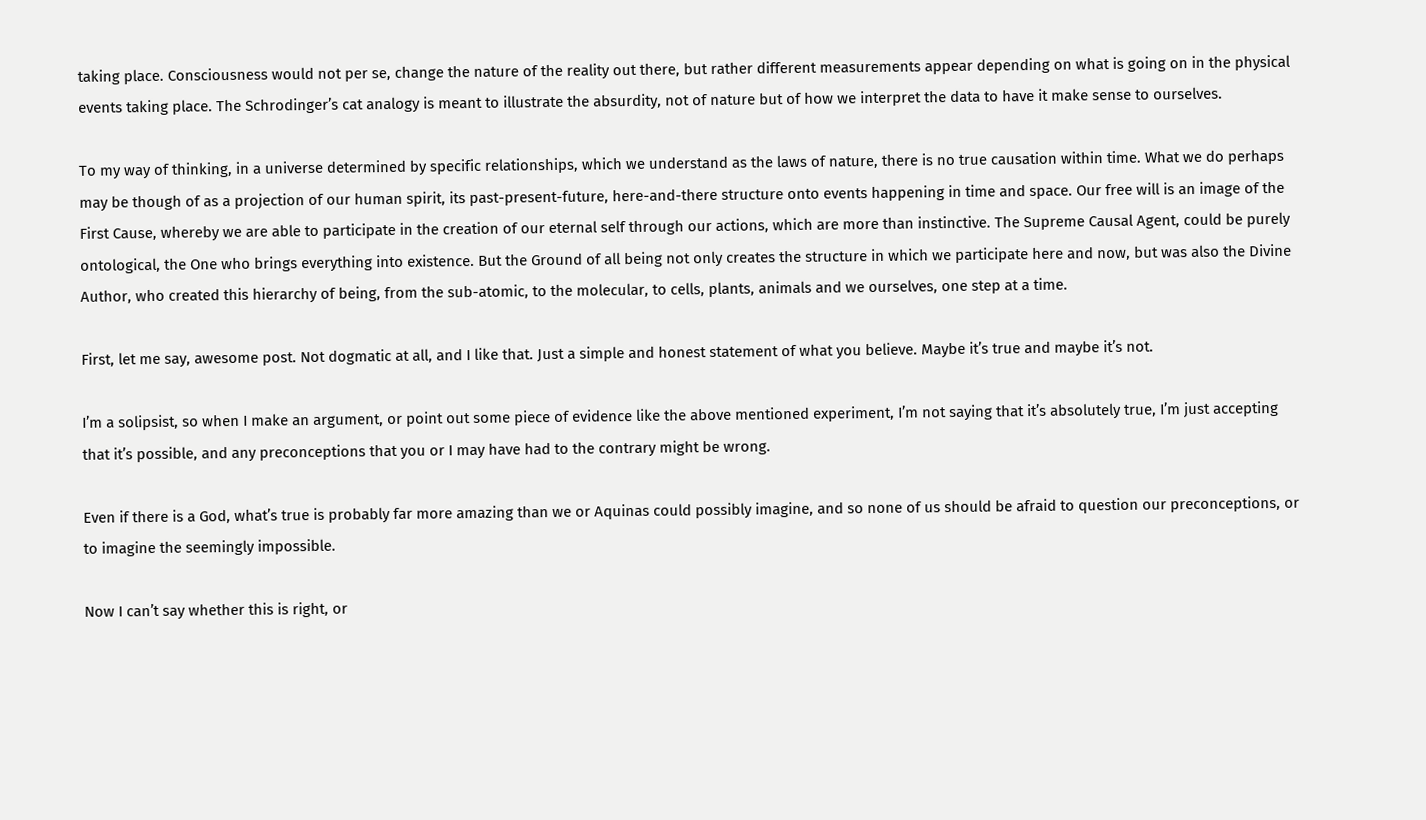taking place. Consciousness would not per se, change the nature of the reality out there, but rather different measurements appear depending on what is going on in the physical events taking place. The Schrodinger’s cat analogy is meant to illustrate the absurdity, not of nature but of how we interpret the data to have it make sense to ourselves.

To my way of thinking, in a universe determined by specific relationships, which we understand as the laws of nature, there is no true causation within time. What we do perhaps may be though of as a projection of our human spirit, its past-present-future, here-and-there structure onto events happening in time and space. Our free will is an image of the First Cause, whereby we are able to participate in the creation of our eternal self through our actions, which are more than instinctive. The Supreme Causal Agent, could be purely ontological, the One who brings everything into existence. But the Ground of all being not only creates the structure in which we participate here and now, but was also the Divine Author, who created this hierarchy of being, from the sub-atomic, to the molecular, to cells, plants, animals and we ourselves, one step at a time.

First, let me say, awesome post. Not dogmatic at all, and I like that. Just a simple and honest statement of what you believe. Maybe it’s true and maybe it’s not.

I’m a solipsist, so when I make an argument, or point out some piece of evidence like the above mentioned experiment, I’m not saying that it’s absolutely true, I’m just accepting that it’s possible, and any preconceptions that you or I may have had to the contrary might be wrong.

Even if there is a God, what’s true is probably far more amazing than we or Aquinas could possibly imagine, and so none of us should be afraid to question our preconceptions, or to imagine the seemingly impossible.

Now I can’t say whether this is right, or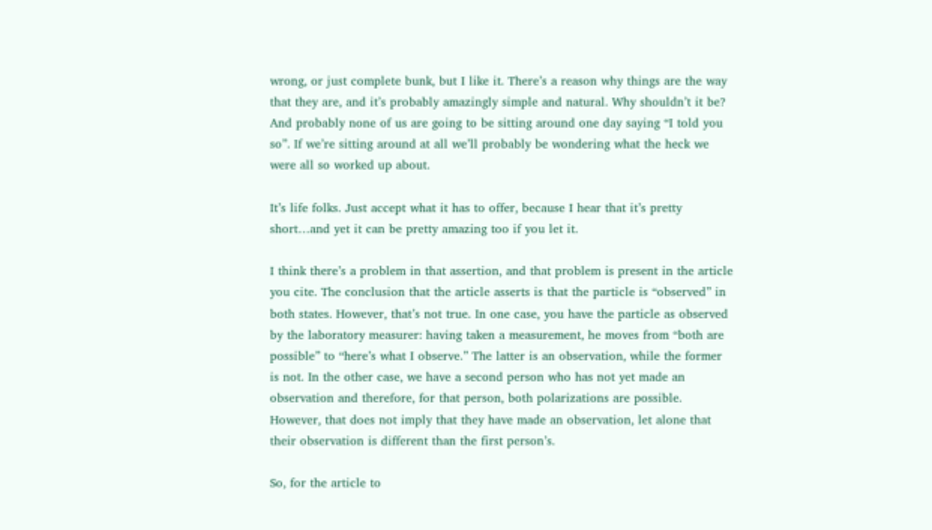wrong, or just complete bunk, but I like it. There’s a reason why things are the way that they are, and it’s probably amazingly simple and natural. Why shouldn’t it be? And probably none of us are going to be sitting around one day saying “I told you so”. If we’re sitting around at all we’ll probably be wondering what the heck we were all so worked up about.

It’s life folks. Just accept what it has to offer, because I hear that it’s pretty short…and yet it can be pretty amazing too if you let it.

I think there’s a problem in that assertion, and that problem is present in the article you cite. The conclusion that the article asserts is that the particle is “observed” in both states. However, that’s not true. In one case, you have the particle as observed by the laboratory measurer: having taken a measurement, he moves from “both are possible” to “here’s what I observe.” The latter is an observation, while the former is not. In the other case, we have a second person who has not yet made an observation and therefore, for that person, both polarizations are possible. However, that does not imply that they have made an observation, let alone that their observation is different than the first person’s.

So, for the article to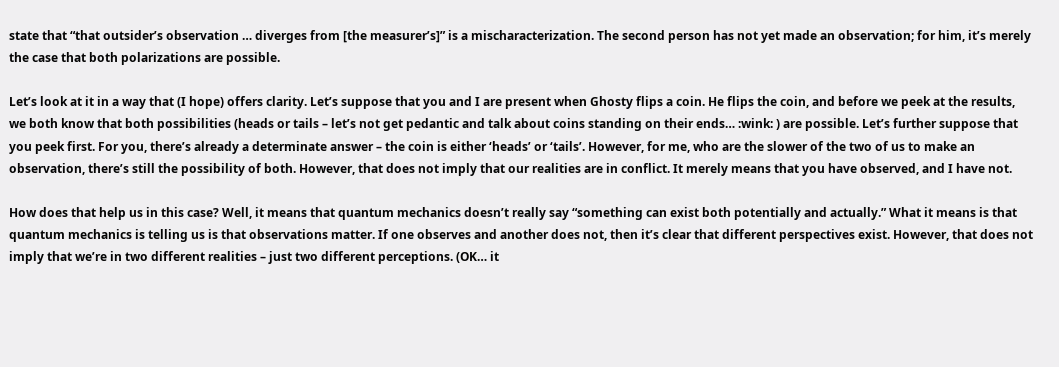state that “that outsider’s observation … diverges from [the measurer’s]” is a mischaracterization. The second person has not yet made an observation; for him, it’s merely the case that both polarizations are possible.

Let’s look at it in a way that (I hope) offers clarity. Let’s suppose that you and I are present when Ghosty flips a coin. He flips the coin, and before we peek at the results, we both know that both possibilities (heads or tails – let’s not get pedantic and talk about coins standing on their ends… :wink: ) are possible. Let’s further suppose that you peek first. For you, there’s already a determinate answer – the coin is either ‘heads’ or ‘tails’. However, for me, who are the slower of the two of us to make an observation, there’s still the possibility of both. However, that does not imply that our realities are in conflict. It merely means that you have observed, and I have not.

How does that help us in this case? Well, it means that quantum mechanics doesn’t really say “something can exist both potentially and actually.” What it means is that quantum mechanics is telling us is that observations matter. If one observes and another does not, then it’s clear that different perspectives exist. However, that does not imply that we’re in two different realities – just two different perceptions. (OK… it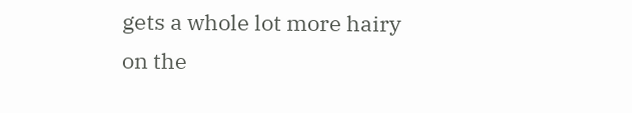gets a whole lot more hairy on the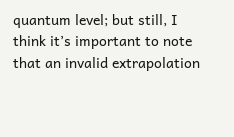quantum level; but still, I think it’s important to note that an invalid extrapolation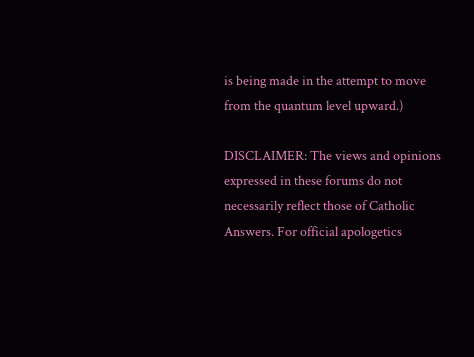is being made in the attempt to move from the quantum level upward.)

DISCLAIMER: The views and opinions expressed in these forums do not necessarily reflect those of Catholic Answers. For official apologetics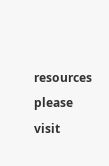resources please visit